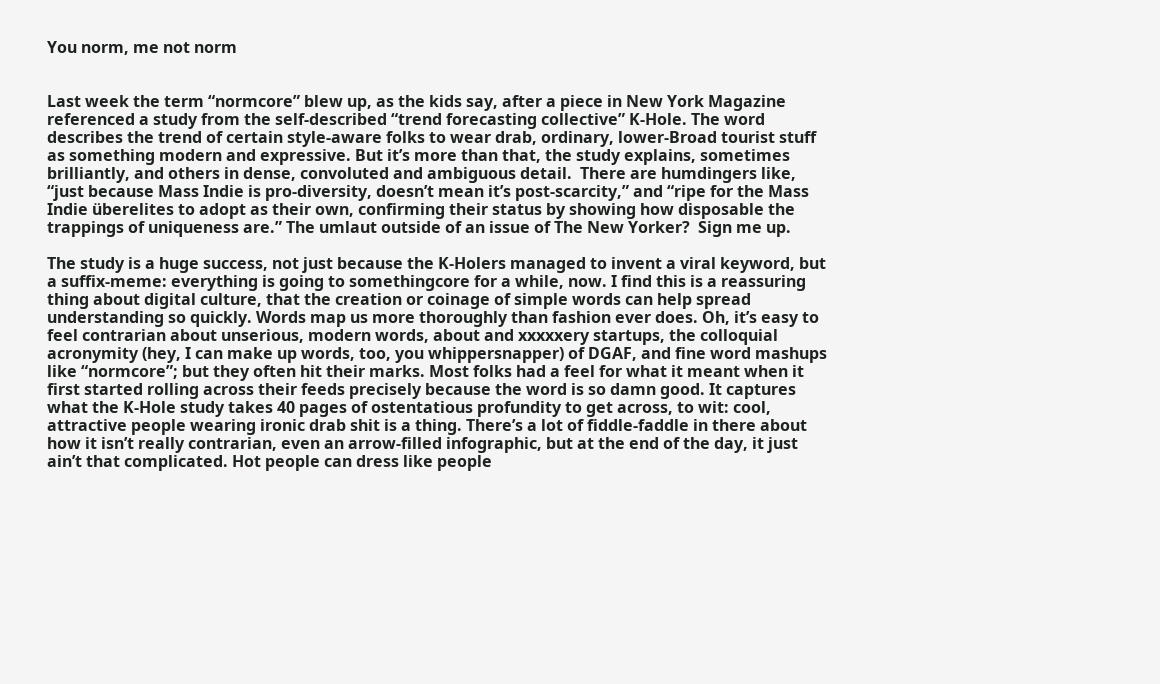You norm, me not norm


Last week the term “normcore” blew up, as the kids say, after a piece in New York Magazine referenced a study from the self-described “trend forecasting collective” K-Hole. The word describes the trend of certain style-aware folks to wear drab, ordinary, lower-Broad tourist stuff as something modern and expressive. But it’s more than that, the study explains, sometimes brilliantly, and others in dense, convoluted and ambiguous detail.  There are humdingers like, “just because Mass Indie is pro-diversity, doesn’t mean it’s post-scarcity,” and “ripe for the Mass Indie überelites to adopt as their own, confirming their status by showing how disposable the trappings of uniqueness are.” The umlaut outside of an issue of The New Yorker?  Sign me up.

The study is a huge success, not just because the K-Holers managed to invent a viral keyword, but a suffix-meme: everything is going to somethingcore for a while, now. I find this is a reassuring thing about digital culture, that the creation or coinage of simple words can help spread understanding so quickly. Words map us more thoroughly than fashion ever does. Oh, it’s easy to feel contrarian about unserious, modern words, about and xxxxxery startups, the colloquial acronymity (hey, I can make up words, too, you whippersnapper) of DGAF, and fine word mashups like “normcore”; but they often hit their marks. Most folks had a feel for what it meant when it first started rolling across their feeds precisely because the word is so damn good. It captures what the K-Hole study takes 40 pages of ostentatious profundity to get across, to wit: cool, attractive people wearing ironic drab shit is a thing. There’s a lot of fiddle-faddle in there about how it isn’t really contrarian, even an arrow-filled infographic, but at the end of the day, it just ain’t that complicated. Hot people can dress like people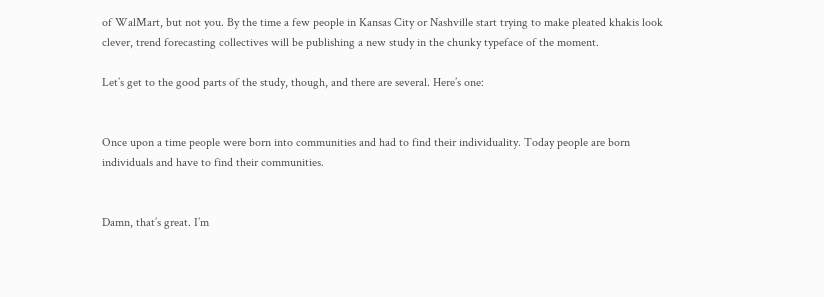of WalMart, but not you. By the time a few people in Kansas City or Nashville start trying to make pleated khakis look clever, trend forecasting collectives will be publishing a new study in the chunky typeface of the moment.

Let’s get to the good parts of the study, though, and there are several. Here’s one:


Once upon a time people were born into communities and had to find their individuality. Today people are born individuals and have to find their communities.


Damn, that’s great. I’m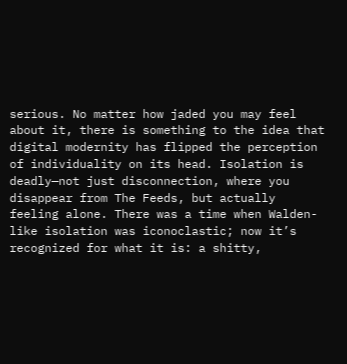serious. No matter how jaded you may feel about it, there is something to the idea that digital modernity has flipped the perception of individuality on its head. Isolation is deadly—not just disconnection, where you disappear from The Feeds, but actually feeling alone. There was a time when Walden-like isolation was iconoclastic; now it’s recognized for what it is: a shitty,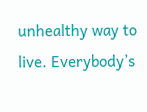unhealthy way to live. Everybody’s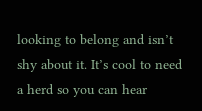looking to belong and isn’t shy about it. It’s cool to need a herd so you can hear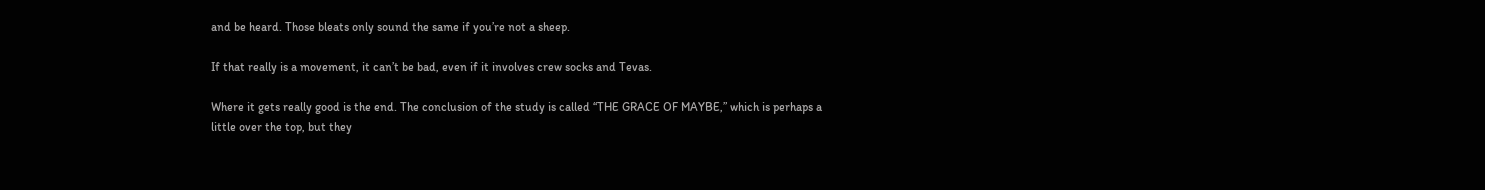and be heard. Those bleats only sound the same if you’re not a sheep.

If that really is a movement, it can’t be bad, even if it involves crew socks and Tevas.

Where it gets really good is the end. The conclusion of the study is called “THE GRACE OF MAYBE,” which is perhaps a little over the top, but they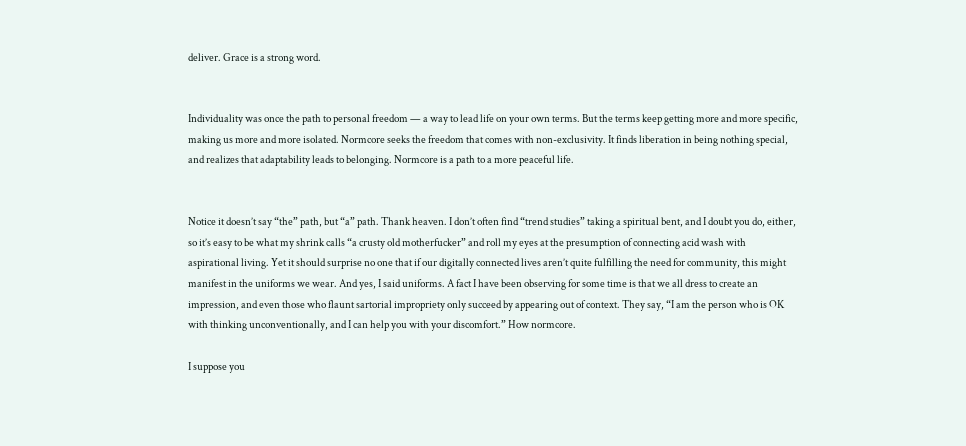deliver. Grace is a strong word.


Individuality was once the path to personal freedom — a way to lead life on your own terms. But the terms keep getting more and more specific, making us more and more isolated. Normcore seeks the freedom that comes with non-exclusivity. It finds liberation in being nothing special, and realizes that adaptability leads to belonging. Normcore is a path to a more peaceful life.


Notice it doesn’t say “the” path, but “a” path. Thank heaven. I don’t often find “trend studies” taking a spiritual bent, and I doubt you do, either, so it’s easy to be what my shrink calls “a crusty old motherfucker” and roll my eyes at the presumption of connecting acid wash with aspirational living. Yet it should surprise no one that if our digitally connected lives aren’t quite fulfilling the need for community, this might manifest in the uniforms we wear. And yes, I said uniforms. A fact I have been observing for some time is that we all dress to create an impression, and even those who flaunt sartorial impropriety only succeed by appearing out of context. They say, “I am the person who is OK with thinking unconventionally, and I can help you with your discomfort.” How normcore.

I suppose you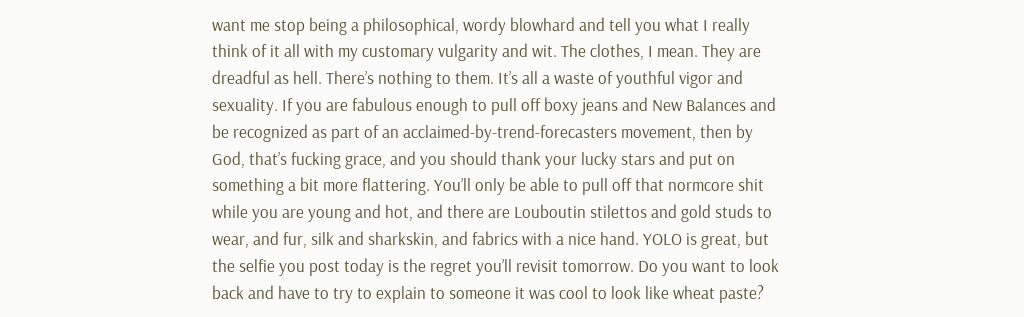want me stop being a philosophical, wordy blowhard and tell you what I really think of it all with my customary vulgarity and wit. The clothes, I mean. They are dreadful as hell. There’s nothing to them. It’s all a waste of youthful vigor and sexuality. If you are fabulous enough to pull off boxy jeans and New Balances and be recognized as part of an acclaimed-by-trend-forecasters movement, then by God, that’s fucking grace, and you should thank your lucky stars and put on something a bit more flattering. You’ll only be able to pull off that normcore shit while you are young and hot, and there are Louboutin stilettos and gold studs to wear, and fur, silk and sharkskin, and fabrics with a nice hand. YOLO is great, but the selfie you post today is the regret you’ll revisit tomorrow. Do you want to look back and have to try to explain to someone it was cool to look like wheat paste?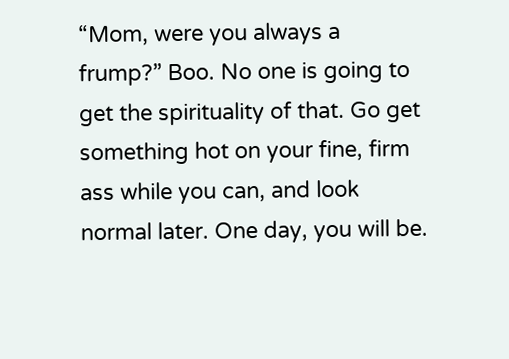“Mom, were you always a frump?” Boo. No one is going to get the spirituality of that. Go get something hot on your fine, firm ass while you can, and look normal later. One day, you will be.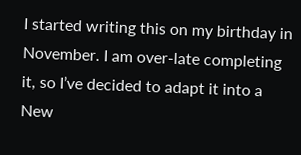I started writing this on my birthday in November. I am over-late completing it, so I’ve decided to adapt it into a New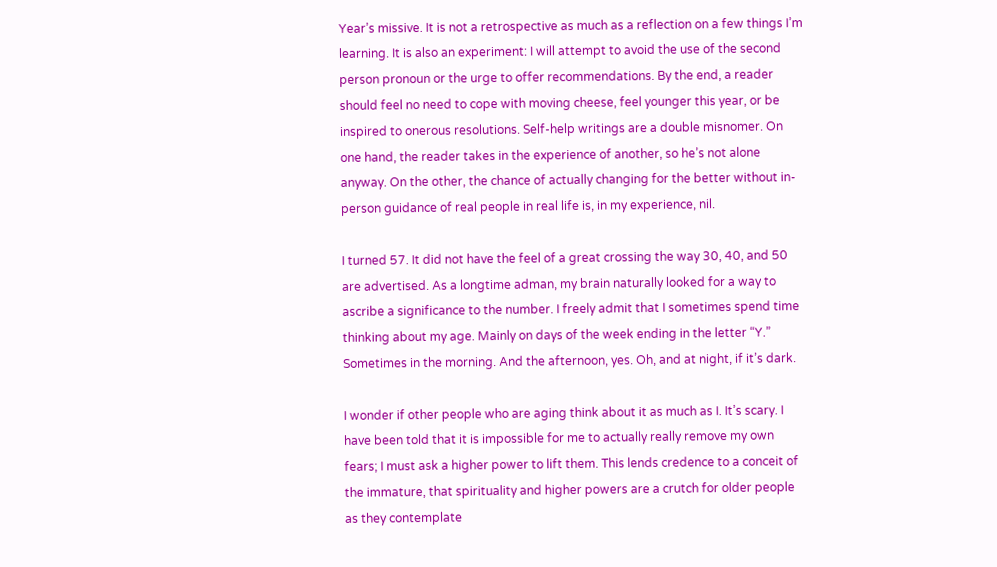Year’s missive. It is not a retrospective as much as a reflection on a few things I’m learning. It is also an experiment: I will attempt to avoid the use of the second person pronoun or the urge to offer recommendations. By the end, a reader should feel no need to cope with moving cheese, feel younger this year, or be inspired to onerous resolutions. Self-help writings are a double misnomer. On one hand, the reader takes in the experience of another, so he’s not alone anyway. On the other, the chance of actually changing for the better without in-person guidance of real people in real life is, in my experience, nil.

I turned 57. It did not have the feel of a great crossing the way 30, 40, and 50 are advertised. As a longtime adman, my brain naturally looked for a way to ascribe a significance to the number. I freely admit that I sometimes spend time thinking about my age. Mainly on days of the week ending in the letter “Y.” Sometimes in the morning. And the afternoon, yes. Oh, and at night, if it’s dark.

I wonder if other people who are aging think about it as much as I. It’s scary. I have been told that it is impossible for me to actually really remove my own fears; I must ask a higher power to lift them. This lends credence to a conceit of the immature, that spirituality and higher powers are a crutch for older people as they contemplate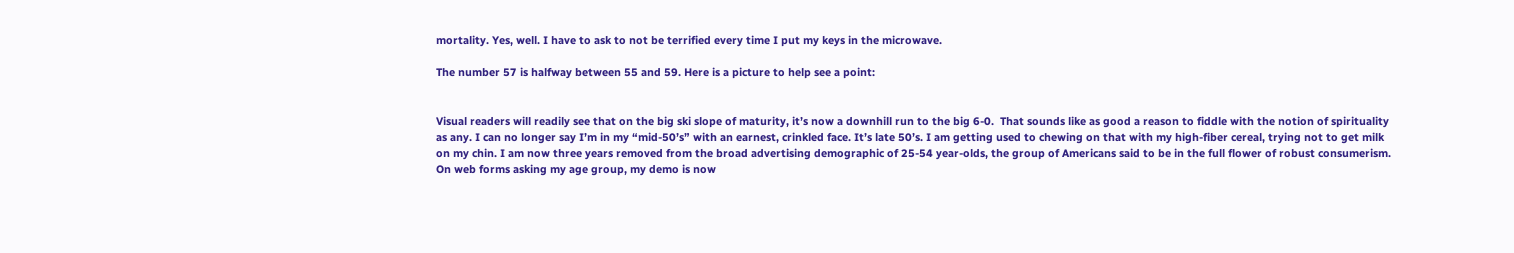mortality. Yes, well. I have to ask to not be terrified every time I put my keys in the microwave.

The number 57 is halfway between 55 and 59. Here is a picture to help see a point:


Visual readers will readily see that on the big ski slope of maturity, it’s now a downhill run to the big 6-0.  That sounds like as good a reason to fiddle with the notion of spirituality as any. I can no longer say I’m in my “mid-50’s” with an earnest, crinkled face. It’s late 50’s. I am getting used to chewing on that with my high-fiber cereal, trying not to get milk on my chin. I am now three years removed from the broad advertising demographic of 25-54 year-olds, the group of Americans said to be in the full flower of robust consumerism. On web forms asking my age group, my demo is now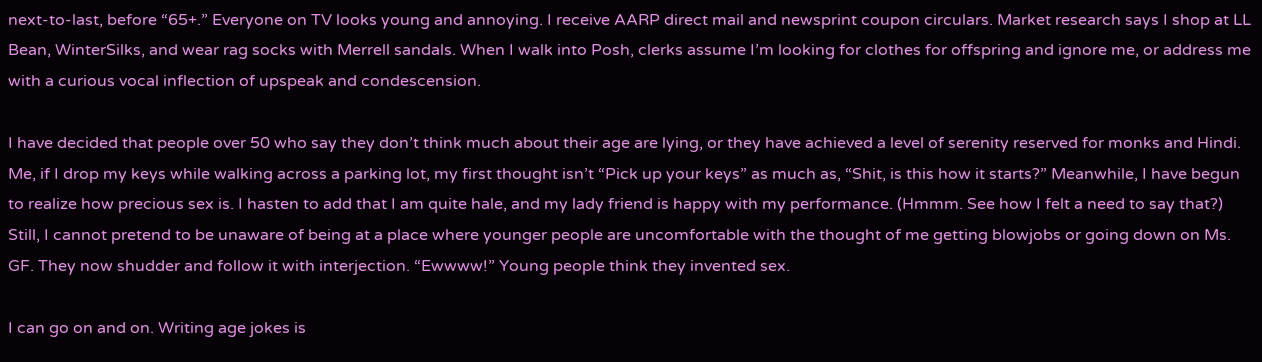next-to-last, before “65+.” Everyone on TV looks young and annoying. I receive AARP direct mail and newsprint coupon circulars. Market research says I shop at LL Bean, WinterSilks, and wear rag socks with Merrell sandals. When I walk into Posh, clerks assume I’m looking for clothes for offspring and ignore me, or address me with a curious vocal inflection of upspeak and condescension.

I have decided that people over 50 who say they don’t think much about their age are lying, or they have achieved a level of serenity reserved for monks and Hindi. Me, if I drop my keys while walking across a parking lot, my first thought isn’t “Pick up your keys” as much as, “Shit, is this how it starts?” Meanwhile, I have begun to realize how precious sex is. I hasten to add that I am quite hale, and my lady friend is happy with my performance. (Hmmm. See how I felt a need to say that?) Still, I cannot pretend to be unaware of being at a place where younger people are uncomfortable with the thought of me getting blowjobs or going down on Ms. GF. They now shudder and follow it with interjection. “Ewwww!” Young people think they invented sex.

I can go on and on. Writing age jokes is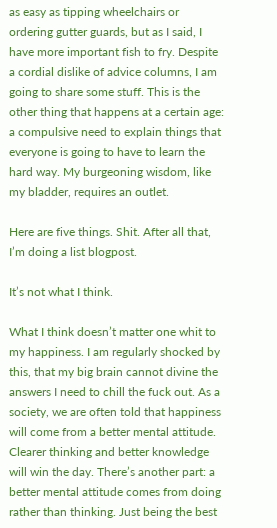as easy as tipping wheelchairs or ordering gutter guards, but as I said, I have more important fish to fry. Despite a cordial dislike of advice columns, I am going to share some stuff. This is the other thing that happens at a certain age: a compulsive need to explain things that everyone is going to have to learn the hard way. My burgeoning wisdom, like my bladder, requires an outlet.

Here are five things. Shit. After all that, I’m doing a list blogpost.

It’s not what I think.

What I think doesn’t matter one whit to my happiness. I am regularly shocked by this, that my big brain cannot divine the answers I need to chill the fuck out. As a society, we are often told that happiness will come from a better mental attitude. Clearer thinking and better knowledge will win the day. There’s another part: a better mental attitude comes from doing rather than thinking. Just being the best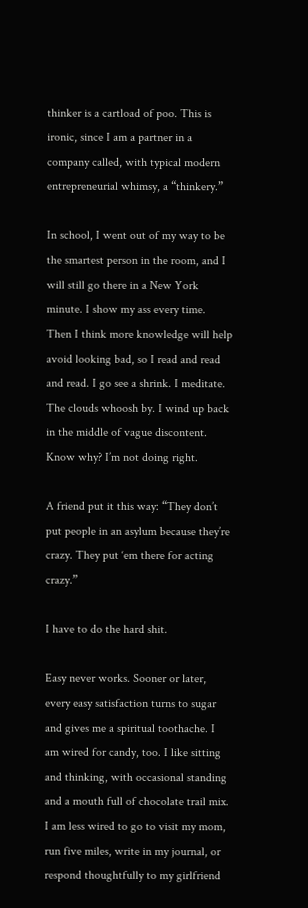thinker is a cartload of poo. This is ironic, since I am a partner in a company called, with typical modern entrepreneurial whimsy, a “thinkery.”

In school, I went out of my way to be the smartest person in the room, and I will still go there in a New York minute. I show my ass every time. Then I think more knowledge will help avoid looking bad, so I read and read and read. I go see a shrink. I meditate. The clouds whoosh by. I wind up back in the middle of vague discontent. Know why? I’m not doing right.

A friend put it this way: “They don’t put people in an asylum because they’re crazy. They put ‘em there for acting crazy.”

I have to do the hard shit.

Easy never works. Sooner or later, every easy satisfaction turns to sugar and gives me a spiritual toothache. I am wired for candy, too. I like sitting and thinking, with occasional standing and a mouth full of chocolate trail mix. I am less wired to go to visit my mom, run five miles, write in my journal, or respond thoughtfully to my girlfriend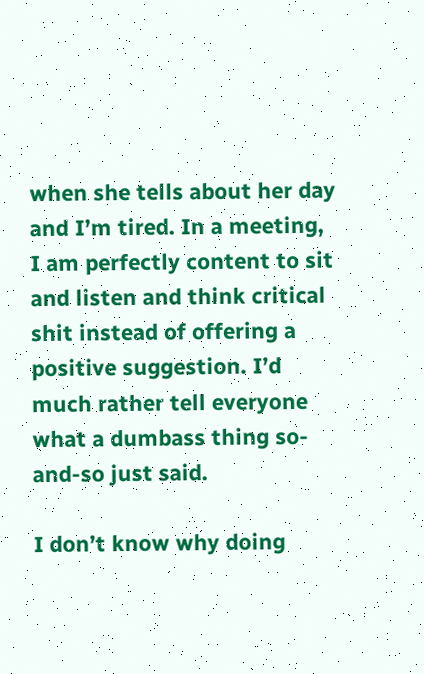when she tells about her day and I’m tired. In a meeting, I am perfectly content to sit and listen and think critical shit instead of offering a positive suggestion. I’d much rather tell everyone what a dumbass thing so-and-so just said.

I don’t know why doing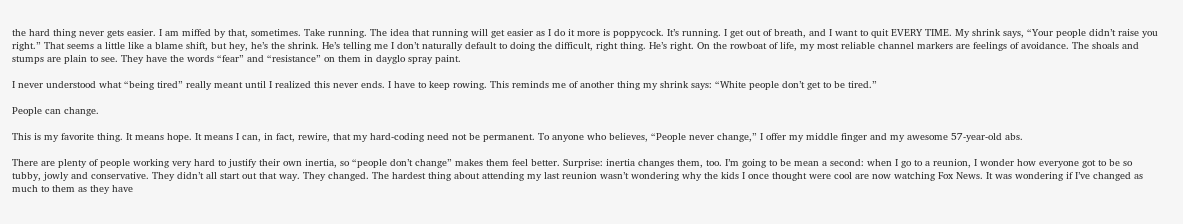the hard thing never gets easier. I am miffed by that, sometimes. Take running. The idea that running will get easier as I do it more is poppycock. It’s running. I get out of breath, and I want to quit EVERY TIME. My shrink says, “Your people didn’t raise you right.” That seems a little like a blame shift, but hey, he’s the shrink. He’s telling me I don’t naturally default to doing the difficult, right thing. He’s right. On the rowboat of life, my most reliable channel markers are feelings of avoidance. The shoals and stumps are plain to see. They have the words “fear” and “resistance” on them in dayglo spray paint.

I never understood what “being tired” really meant until I realized this never ends. I have to keep rowing. This reminds me of another thing my shrink says: “White people don’t get to be tired.”

People can change.

This is my favorite thing. It means hope. It means I can, in fact, rewire, that my hard-coding need not be permanent. To anyone who believes, “People never change,” I offer my middle finger and my awesome 57-year-old abs.

There are plenty of people working very hard to justify their own inertia, so “people don’t change” makes them feel better. Surprise: inertia changes them, too. I’m going to be mean a second: when I go to a reunion, I wonder how everyone got to be so tubby, jowly and conservative. They didn’t all start out that way. They changed. The hardest thing about attending my last reunion wasn’t wondering why the kids I once thought were cool are now watching Fox News. It was wondering if I’ve changed as much to them as they have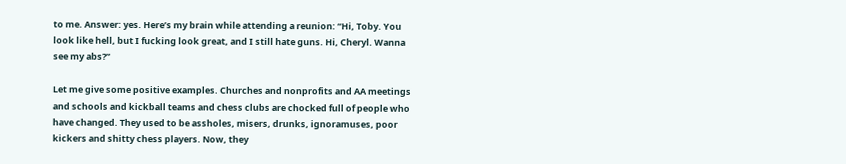to me. Answer: yes. Here’s my brain while attending a reunion: “Hi, Toby. You look like hell, but I fucking look great, and I still hate guns. Hi, Cheryl. Wanna see my abs?”

Let me give some positive examples. Churches and nonprofits and AA meetings and schools and kickball teams and chess clubs are chocked full of people who have changed. They used to be assholes, misers, drunks, ignoramuses, poor kickers and shitty chess players. Now, they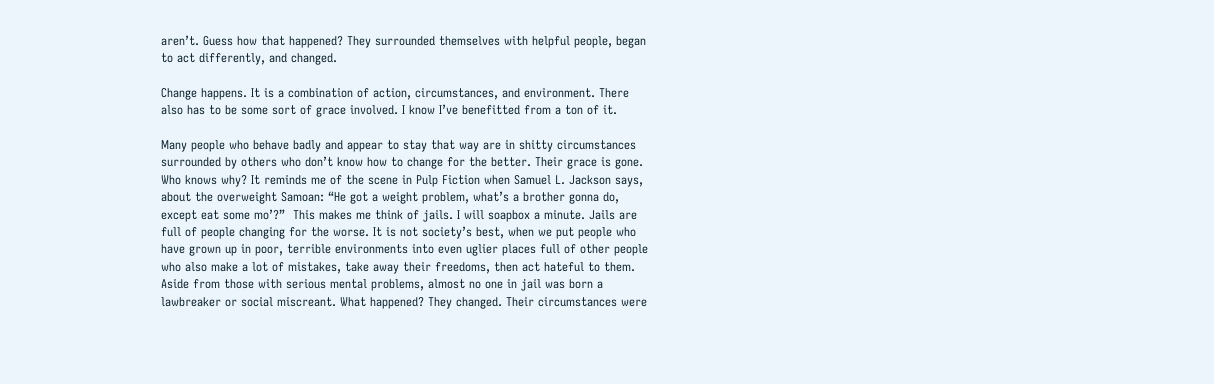aren’t. Guess how that happened? They surrounded themselves with helpful people, began to act differently, and changed.

Change happens. It is a combination of action, circumstances, and environment. There also has to be some sort of grace involved. I know I’ve benefitted from a ton of it.

Many people who behave badly and appear to stay that way are in shitty circumstances surrounded by others who don’t know how to change for the better. Their grace is gone. Who knows why? It reminds me of the scene in Pulp Fiction when Samuel L. Jackson says, about the overweight Samoan: “He got a weight problem, what’s a brother gonna do, except eat some mo’?”  This makes me think of jails. I will soapbox a minute. Jails are full of people changing for the worse. It is not society’s best, when we put people who have grown up in poor, terrible environments into even uglier places full of other people who also make a lot of mistakes, take away their freedoms, then act hateful to them. Aside from those with serious mental problems, almost no one in jail was born a lawbreaker or social miscreant. What happened? They changed. Their circumstances were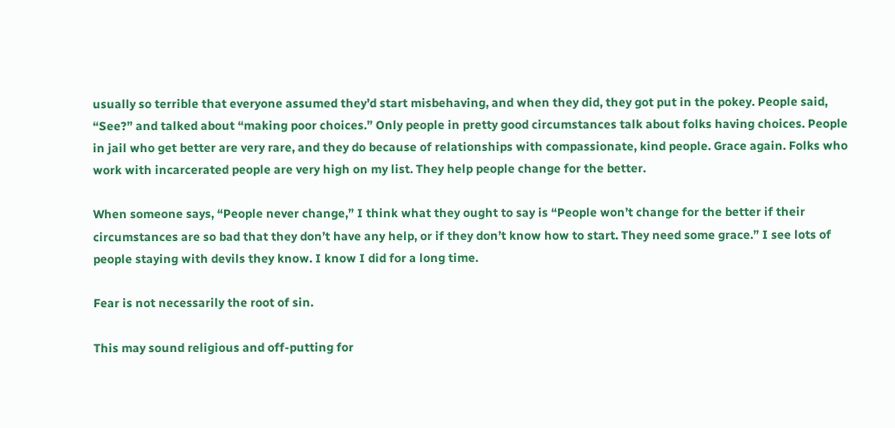usually so terrible that everyone assumed they’d start misbehaving, and when they did, they got put in the pokey. People said, “See?” and talked about “making poor choices.” Only people in pretty good circumstances talk about folks having choices. People in jail who get better are very rare, and they do because of relationships with compassionate, kind people. Grace again. Folks who work with incarcerated people are very high on my list. They help people change for the better.

When someone says, “People never change,” I think what they ought to say is “People won’t change for the better if their circumstances are so bad that they don’t have any help, or if they don’t know how to start. They need some grace.” I see lots of people staying with devils they know. I know I did for a long time.

Fear is not necessarily the root of sin.

This may sound religious and off-putting for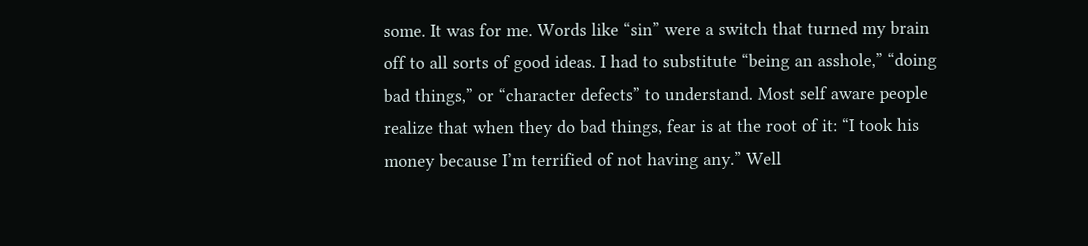some. It was for me. Words like “sin” were a switch that turned my brain off to all sorts of good ideas. I had to substitute “being an asshole,” “doing bad things,” or “character defects” to understand. Most self aware people realize that when they do bad things, fear is at the root of it: “I took his money because I’m terrified of not having any.” Well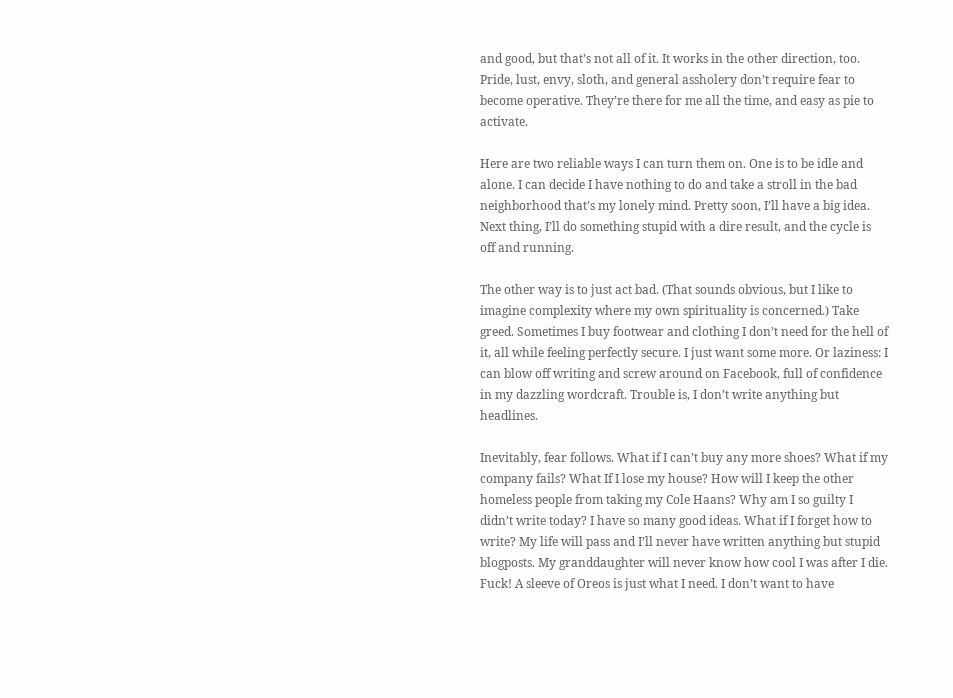and good, but that’s not all of it. It works in the other direction, too. Pride, lust, envy, sloth, and general assholery don’t require fear to become operative. They’re there for me all the time, and easy as pie to activate.

Here are two reliable ways I can turn them on. One is to be idle and alone. I can decide I have nothing to do and take a stroll in the bad neighborhood that’s my lonely mind. Pretty soon, I’ll have a big idea. Next thing, I’ll do something stupid with a dire result, and the cycle is off and running.

The other way is to just act bad. (That sounds obvious, but I like to imagine complexity where my own spirituality is concerned.) Take greed. Sometimes I buy footwear and clothing I don’t need for the hell of it, all while feeling perfectly secure. I just want some more. Or laziness: I can blow off writing and screw around on Facebook, full of confidence in my dazzling wordcraft. Trouble is, I don’t write anything but headlines.

Inevitably, fear follows. What if I can’t buy any more shoes? What if my company fails? What If I lose my house? How will I keep the other homeless people from taking my Cole Haans? Why am I so guilty I didn’t write today? I have so many good ideas. What if I forget how to write? My life will pass and I’ll never have written anything but stupid blogposts. My granddaughter will never know how cool I was after I die. Fuck! A sleeve of Oreos is just what I need. I don’t want to have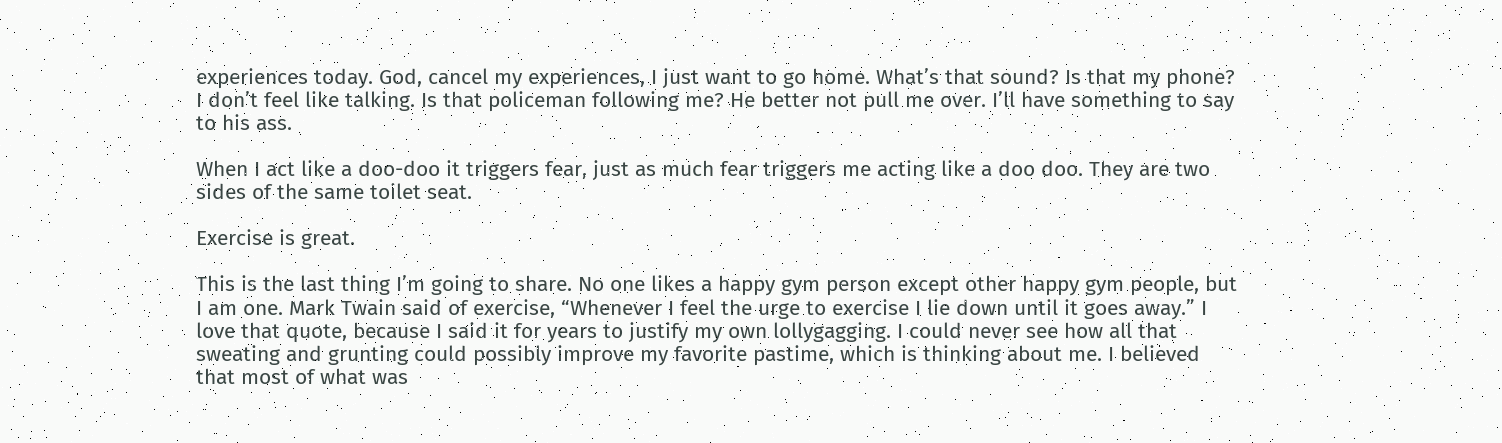experiences today. God, cancel my experiences, I just want to go home. What’s that sound? Is that my phone? I don’t feel like talking. Is that policeman following me? He better not pull me over. I’ll have something to say to his ass.

When I act like a doo-doo it triggers fear, just as much fear triggers me acting like a doo doo. They are two sides of the same toilet seat.

Exercise is great.

This is the last thing I’m going to share. No one likes a happy gym person except other happy gym people, but I am one. Mark Twain said of exercise, “Whenever I feel the urge to exercise I lie down until it goes away.” I love that quote, because I said it for years to justify my own lollygagging. I could never see how all that sweating and grunting could possibly improve my favorite pastime, which is thinking about me. I believed that most of what was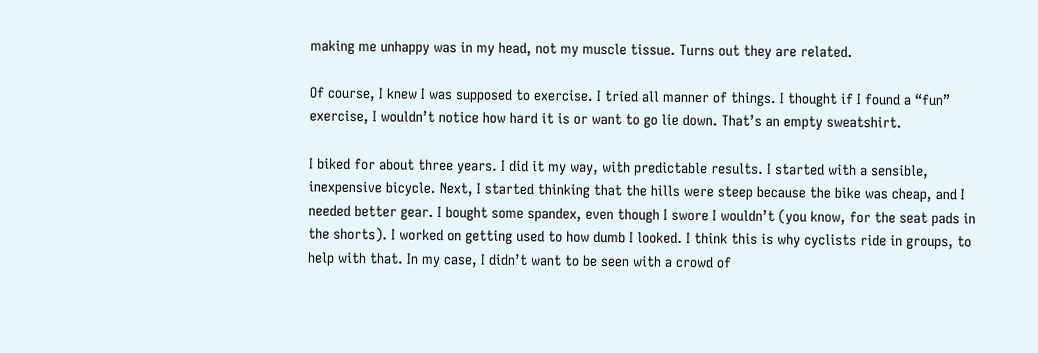making me unhappy was in my head, not my muscle tissue. Turns out they are related.

Of course, I knew I was supposed to exercise. I tried all manner of things. I thought if I found a “fun” exercise, I wouldn’t notice how hard it is or want to go lie down. That’s an empty sweatshirt.

I biked for about three years. I did it my way, with predictable results. I started with a sensible, inexpensive bicycle. Next, I started thinking that the hills were steep because the bike was cheap, and I needed better gear. I bought some spandex, even though I swore I wouldn’t (you know, for the seat pads in the shorts). I worked on getting used to how dumb I looked. I think this is why cyclists ride in groups, to help with that. In my case, I didn’t want to be seen with a crowd of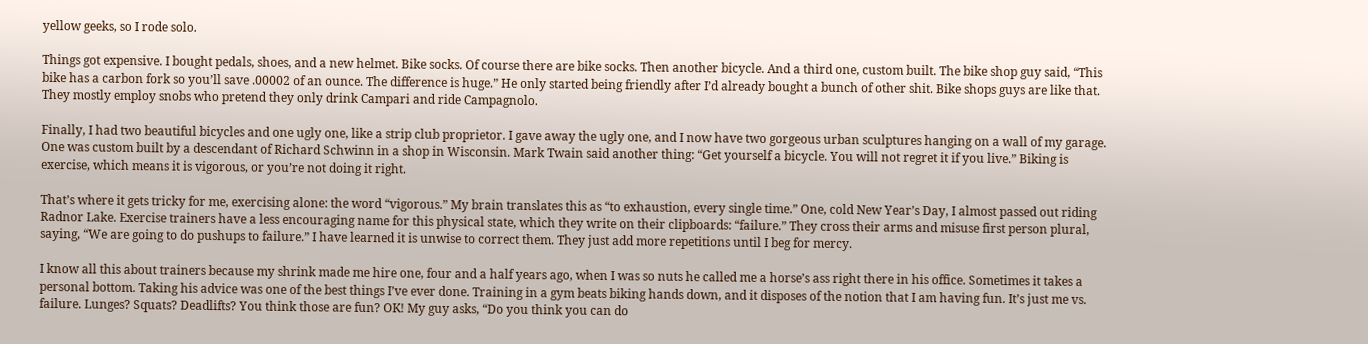yellow geeks, so I rode solo.

Things got expensive. I bought pedals, shoes, and a new helmet. Bike socks. Of course there are bike socks. Then another bicycle. And a third one, custom built. The bike shop guy said, “This bike has a carbon fork so you’ll save .00002 of an ounce. The difference is huge.” He only started being friendly after I’d already bought a bunch of other shit. Bike shops guys are like that. They mostly employ snobs who pretend they only drink Campari and ride Campagnolo.

Finally, I had two beautiful bicycles and one ugly one, like a strip club proprietor. I gave away the ugly one, and I now have two gorgeous urban sculptures hanging on a wall of my garage. One was custom built by a descendant of Richard Schwinn in a shop in Wisconsin. Mark Twain said another thing: “Get yourself a bicycle. You will not regret it if you live.” Biking is exercise, which means it is vigorous, or you’re not doing it right.

That’s where it gets tricky for me, exercising alone: the word “vigorous.” My brain translates this as “to exhaustion, every single time.” One, cold New Year’s Day, I almost passed out riding Radnor Lake. Exercise trainers have a less encouraging name for this physical state, which they write on their clipboards: “failure.” They cross their arms and misuse first person plural, saying, “We are going to do pushups to failure.” I have learned it is unwise to correct them. They just add more repetitions until I beg for mercy.

I know all this about trainers because my shrink made me hire one, four and a half years ago, when I was so nuts he called me a horse’s ass right there in his office. Sometimes it takes a personal bottom. Taking his advice was one of the best things I’ve ever done. Training in a gym beats biking hands down, and it disposes of the notion that I am having fun. It’s just me vs. failure. Lunges? Squats? Deadlifts? You think those are fun? OK! My guy asks, “Do you think you can do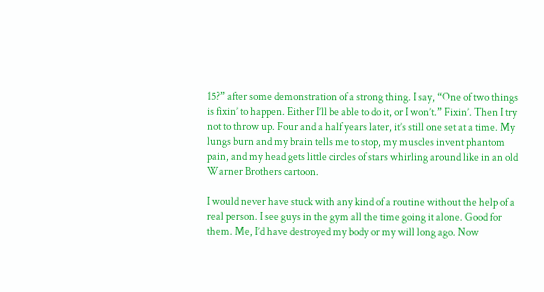15?” after some demonstration of a strong thing. I say, “One of two things is fixin’ to happen. Either I’ll be able to do it, or I won’t.” Fixin’. Then I try not to throw up. Four and a half years later, it’s still one set at a time. My lungs burn and my brain tells me to stop, my muscles invent phantom pain, and my head gets little circles of stars whirling around like in an old Warner Brothers cartoon.

I would never have stuck with any kind of a routine without the help of a real person. I see guys in the gym all the time going it alone. Good for them. Me, I’d have destroyed my body or my will long ago. Now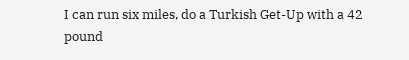I can run six miles, do a Turkish Get-Up with a 42 pound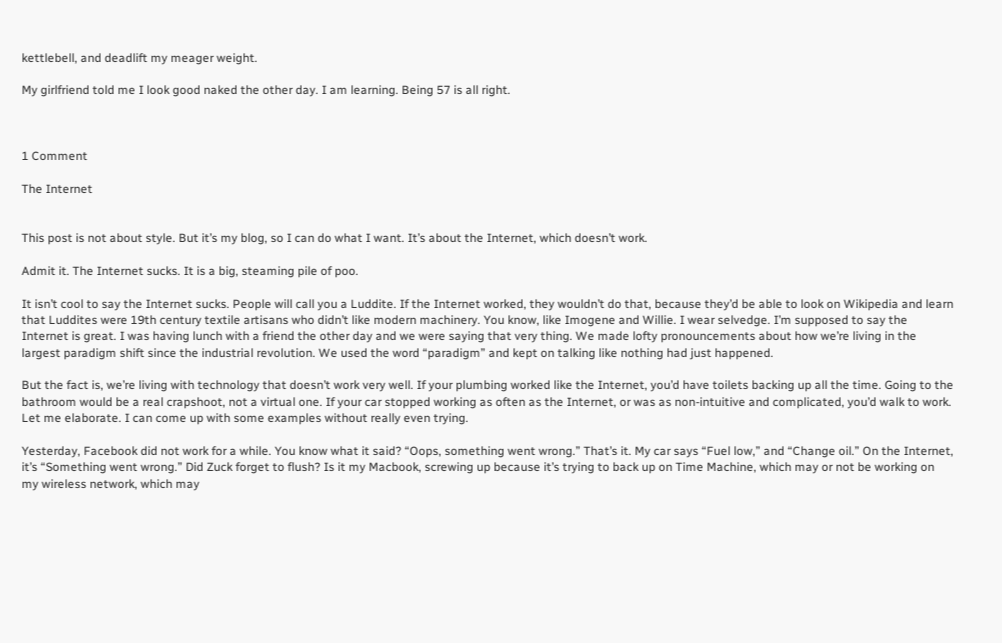kettlebell, and deadlift my meager weight.

My girlfriend told me I look good naked the other day. I am learning. Being 57 is all right.



1 Comment

The Internet


This post is not about style. But it’s my blog, so I can do what I want. It’s about the Internet, which doesn’t work.

Admit it. The Internet sucks. It is a big, steaming pile of poo.

It isn’t cool to say the Internet sucks. People will call you a Luddite. If the Internet worked, they wouldn’t do that, because they’d be able to look on Wikipedia and learn that Luddites were 19th century textile artisans who didn’t like modern machinery. You know, like Imogene and Willie. I wear selvedge. I’m supposed to say the Internet is great. I was having lunch with a friend the other day and we were saying that very thing. We made lofty pronouncements about how we’re living in the largest paradigm shift since the industrial revolution. We used the word “paradigm” and kept on talking like nothing had just happened.

But the fact is, we’re living with technology that doesn’t work very well. If your plumbing worked like the Internet, you’d have toilets backing up all the time. Going to the bathroom would be a real crapshoot, not a virtual one. If your car stopped working as often as the Internet, or was as non-intuitive and complicated, you’d walk to work. Let me elaborate. I can come up with some examples without really even trying.

Yesterday, Facebook did not work for a while. You know what it said? “Oops, something went wrong.” That’s it. My car says “Fuel low,” and “Change oil.” On the Internet, it’s “Something went wrong.” Did Zuck forget to flush? Is it my Macbook, screwing up because it’s trying to back up on Time Machine, which may or not be working on my wireless network, which may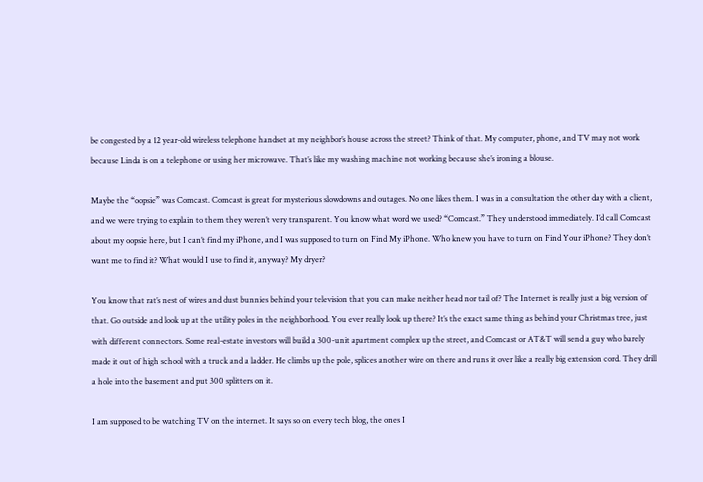be congested by a 12 year-old wireless telephone handset at my neighbor’s house across the street? Think of that. My computer, phone, and TV may not work because Linda is on a telephone or using her microwave. That’s like my washing machine not working because she’s ironing a blouse.

Maybe the “oopsie” was Comcast. Comcast is great for mysterious slowdowns and outages. No one likes them. I was in a consultation the other day with a client, and we were trying to explain to them they weren’t very transparent. You know what word we used? “Comcast.” They understood immediately. I’d call Comcast about my oopsie here, but I can’t find my iPhone, and I was supposed to turn on Find My iPhone. Who knew you have to turn on Find Your iPhone? They don’t want me to find it? What would I use to find it, anyway? My dryer?

You know that rat’s nest of wires and dust bunnies behind your television that you can make neither head nor tail of? The Internet is really just a big version of that. Go outside and look up at the utility poles in the neighborhood. You ever really look up there? It’s the exact same thing as behind your Christmas tree, just with different connectors. Some real-estate investors will build a 300-unit apartment complex up the street, and Comcast or AT&T will send a guy who barely made it out of high school with a truck and a ladder. He climbs up the pole, splices another wire on there and runs it over like a really big extension cord. They drill a hole into the basement and put 300 splitters on it.

I am supposed to be watching TV on the internet. It says so on every tech blog, the ones I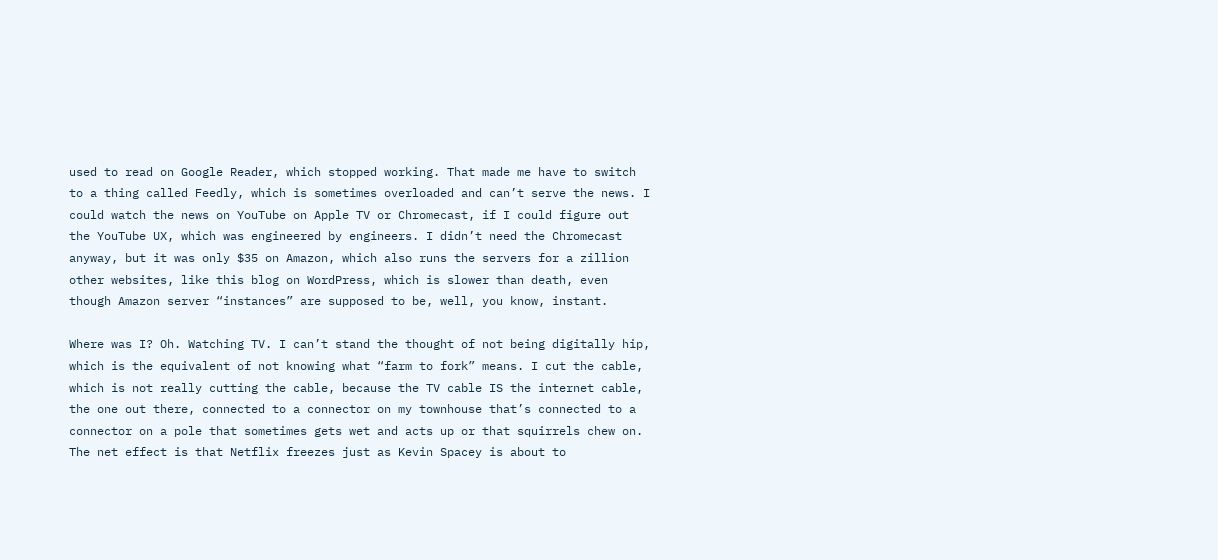used to read on Google Reader, which stopped working. That made me have to switch to a thing called Feedly, which is sometimes overloaded and can’t serve the news. I could watch the news on YouTube on Apple TV or Chromecast, if I could figure out the YouTube UX, which was engineered by engineers. I didn’t need the Chromecast anyway, but it was only $35 on Amazon, which also runs the servers for a zillion other websites, like this blog on WordPress, which is slower than death, even though Amazon server “instances” are supposed to be, well, you know, instant.

Where was I? Oh. Watching TV. I can’t stand the thought of not being digitally hip, which is the equivalent of not knowing what “farm to fork” means. I cut the cable, which is not really cutting the cable, because the TV cable IS the internet cable, the one out there, connected to a connector on my townhouse that’s connected to a connector on a pole that sometimes gets wet and acts up or that squirrels chew on. The net effect is that Netflix freezes just as Kevin Spacey is about to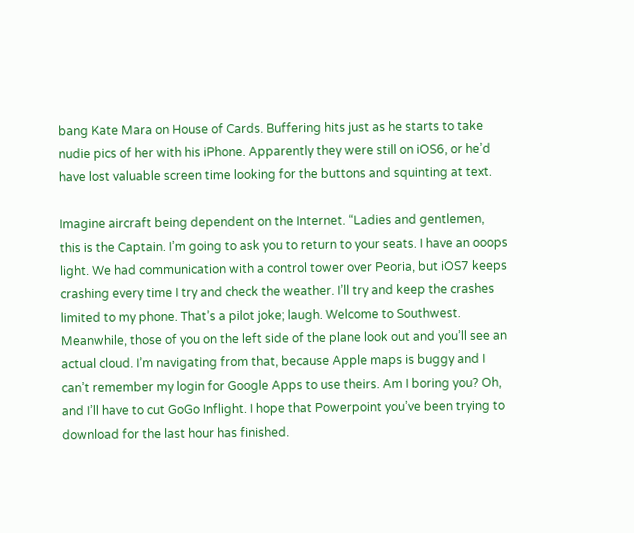bang Kate Mara on House of Cards. Buffering hits just as he starts to take nudie pics of her with his iPhone. Apparently they were still on iOS6, or he’d have lost valuable screen time looking for the buttons and squinting at text.

Imagine aircraft being dependent on the Internet. “Ladies and gentlemen, this is the Captain. I’m going to ask you to return to your seats. I have an ooops light. We had communication with a control tower over Peoria, but iOS7 keeps crashing every time I try and check the weather. I’ll try and keep the crashes limited to my phone. That’s a pilot joke; laugh. Welcome to Southwest. Meanwhile, those of you on the left side of the plane look out and you’ll see an actual cloud. I’m navigating from that, because Apple maps is buggy and I can’t remember my login for Google Apps to use theirs. Am I boring you? Oh, and I’ll have to cut GoGo Inflight. I hope that Powerpoint you’ve been trying to download for the last hour has finished.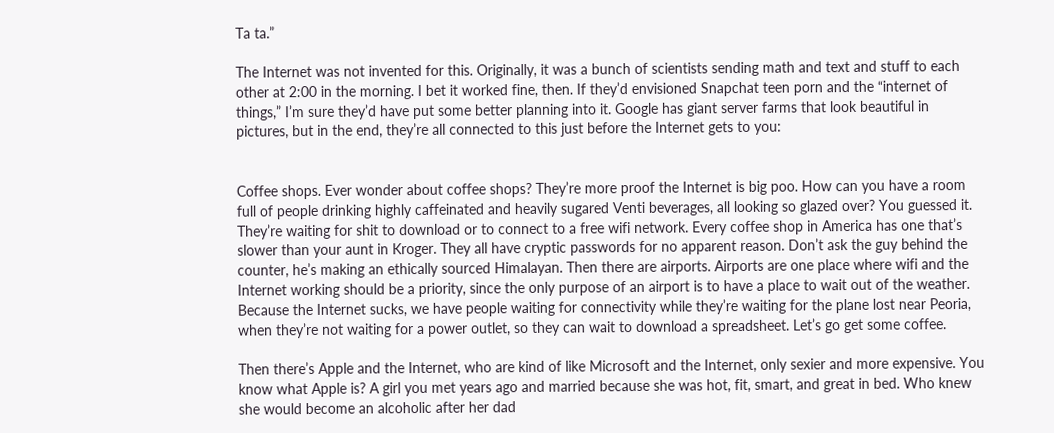Ta ta.”

The Internet was not invented for this. Originally, it was a bunch of scientists sending math and text and stuff to each other at 2:00 in the morning. I bet it worked fine, then. If they’d envisioned Snapchat teen porn and the “internet of things,” I’m sure they’d have put some better planning into it. Google has giant server farms that look beautiful in pictures, but in the end, they’re all connected to this just before the Internet gets to you:


Coffee shops. Ever wonder about coffee shops? They’re more proof the Internet is big poo. How can you have a room full of people drinking highly caffeinated and heavily sugared Venti beverages, all looking so glazed over? You guessed it. They’re waiting for shit to download or to connect to a free wifi network. Every coffee shop in America has one that’s slower than your aunt in Kroger. They all have cryptic passwords for no apparent reason. Don’t ask the guy behind the counter, he’s making an ethically sourced Himalayan. Then there are airports. Airports are one place where wifi and the Internet working should be a priority, since the only purpose of an airport is to have a place to wait out of the weather. Because the Internet sucks, we have people waiting for connectivity while they’re waiting for the plane lost near Peoria, when they’re not waiting for a power outlet, so they can wait to download a spreadsheet. Let’s go get some coffee.

Then there’s Apple and the Internet, who are kind of like Microsoft and the Internet, only sexier and more expensive. You know what Apple is? A girl you met years ago and married because she was hot, fit, smart, and great in bed. Who knew she would become an alcoholic after her dad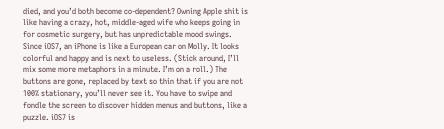died, and you’d both become co-dependent? Owning Apple shit is like having a crazy, hot, middle-aged wife who keeps going in for cosmetic surgery, but has unpredictable mood swings. Since iOS7, an iPhone is like a European car on Molly. It looks colorful and happy and is next to useless. (Stick around, I’ll mix some more metaphors in a minute. I’m on a roll.) The buttons are gone, replaced by text so thin that if you are not 100% stationary, you’ll never see it. You have to swipe and fondle the screen to discover hidden menus and buttons, like a puzzle. iOS7 is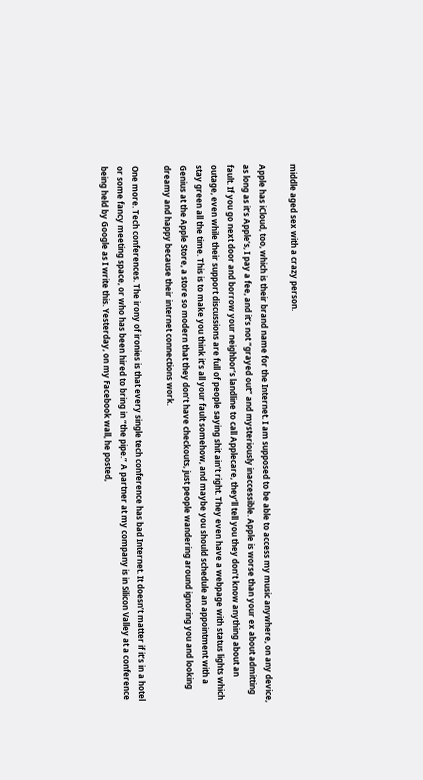middle aged sex with a crazy person.

Apple has iCloud, too, which is their brand name for the Internet. I am supposed to be able to access my music anywhere, on any device, as long as it’s Apple’s, I pay a fee, and it’s not “grayed out” and mysteriously inaccessible. Apple is worse than your ex about admitting fault. If you go next door and borrow your neighbor’s landline to call Applecare, they’ll tell you they don’t know anything about an outage, even while their support discussions are full of people saying shit ain’t right. They even have a webpage with status lights which stay green all the time. This is to make you think it’s all your fault somehow, and maybe you should schedule an appointment with a Genius at the Apple Store, a store so modern that they don’t have checkouts, just people wandering around ignoring you and looking dreamy and happy because their internet connections work.

One more. Tech conferences. The irony of ironies is that every single tech conference has bad Internet. It doesn’t matter if it’s in a hotel or some fancy meeting space, or who has been hired to bring in “the pipe.” A partner at my company is in Silicon Valley at a conference being held by Google as I write this. Yesterday, on my Facebook wall, he posted,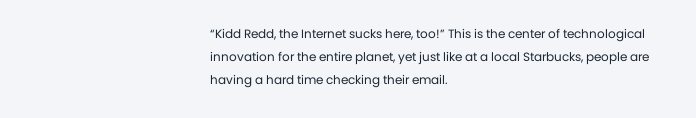“Kidd Redd, the Internet sucks here, too!” This is the center of technological innovation for the entire planet, yet just like at a local Starbucks, people are having a hard time checking their email.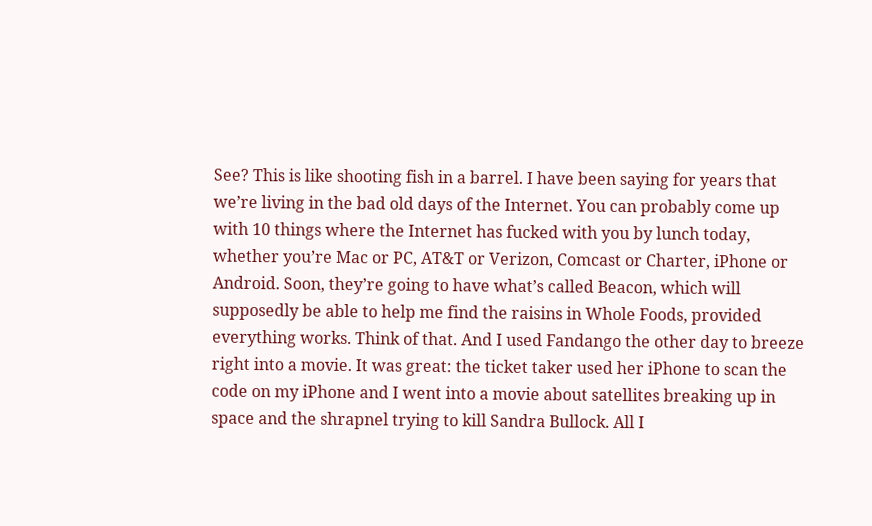See? This is like shooting fish in a barrel. I have been saying for years that we’re living in the bad old days of the Internet. You can probably come up with 10 things where the Internet has fucked with you by lunch today, whether you’re Mac or PC, AT&T or Verizon, Comcast or Charter, iPhone or Android. Soon, they’re going to have what’s called Beacon, which will supposedly be able to help me find the raisins in Whole Foods, provided everything works. Think of that. And I used Fandango the other day to breeze right into a movie. It was great: the ticket taker used her iPhone to scan the code on my iPhone and I went into a movie about satellites breaking up in space and the shrapnel trying to kill Sandra Bullock. All I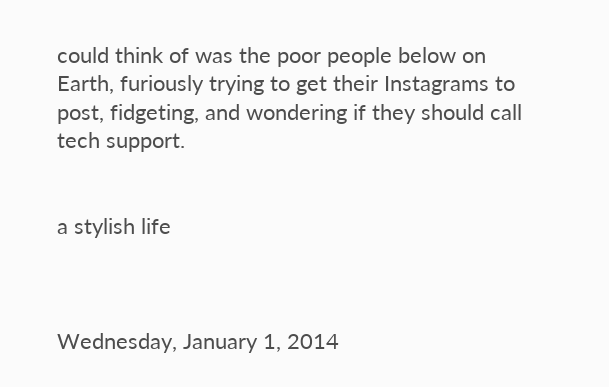could think of was the poor people below on Earth, furiously trying to get their Instagrams to post, fidgeting, and wondering if they should call tech support.


a stylish life



Wednesday, January 1, 2014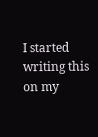I started writing this on my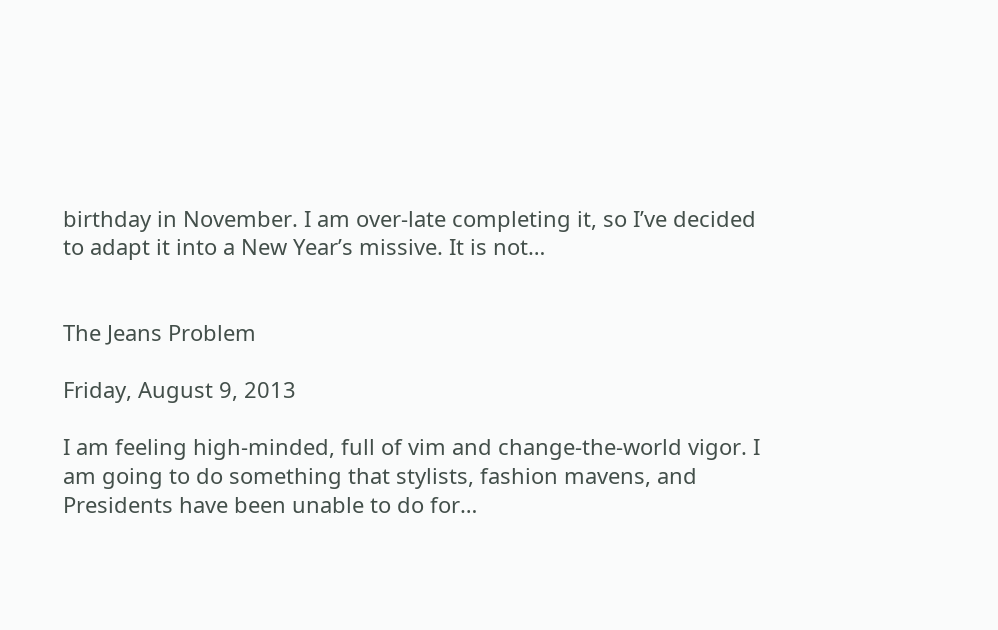birthday in November. I am over-late completing it, so I’ve decided to adapt it into a New Year’s missive. It is not…


The Jeans Problem

Friday, August 9, 2013

I am feeling high-minded, full of vim and change-the-world vigor. I am going to do something that stylists, fashion mavens, and Presidents have been unable to do for…